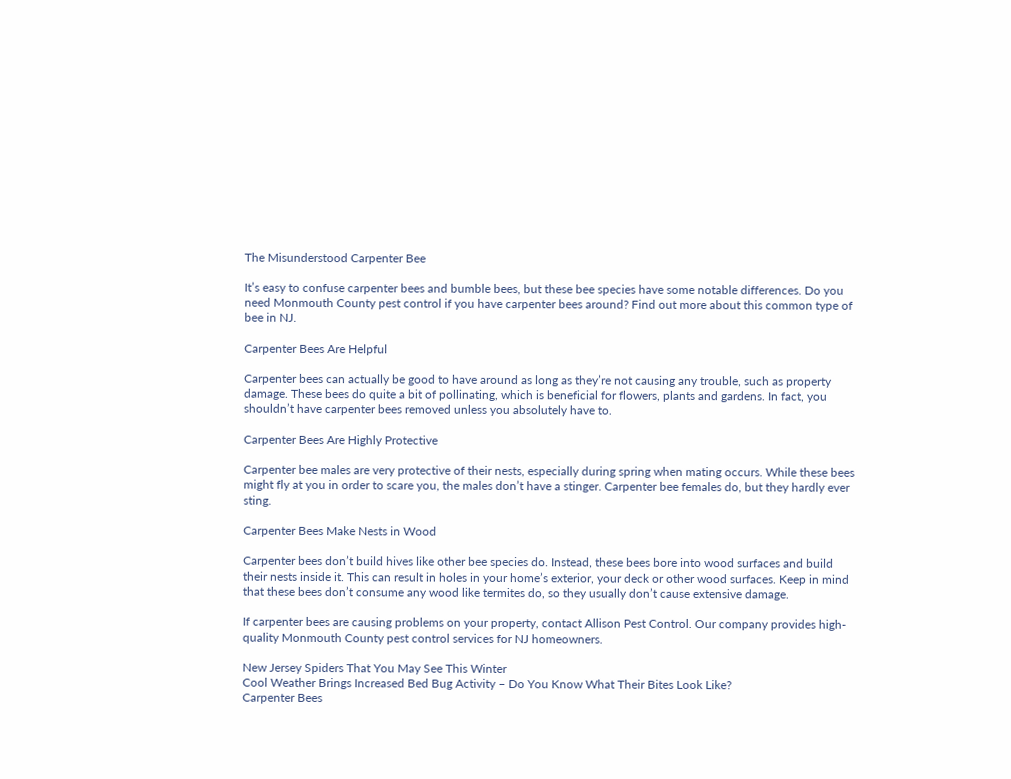The Misunderstood Carpenter Bee

It’s easy to confuse carpenter bees and bumble bees, but these bee species have some notable differences. Do you need Monmouth County pest control if you have carpenter bees around? Find out more about this common type of bee in NJ.

Carpenter Bees Are Helpful

Carpenter bees can actually be good to have around as long as they’re not causing any trouble, such as property damage. These bees do quite a bit of pollinating, which is beneficial for flowers, plants and gardens. In fact, you shouldn’t have carpenter bees removed unless you absolutely have to.

Carpenter Bees Are Highly Protective

Carpenter bee males are very protective of their nests, especially during spring when mating occurs. While these bees might fly at you in order to scare you, the males don’t have a stinger. Carpenter bee females do, but they hardly ever sting.

Carpenter Bees Make Nests in Wood

Carpenter bees don’t build hives like other bee species do. Instead, these bees bore into wood surfaces and build their nests inside it. This can result in holes in your home’s exterior, your deck or other wood surfaces. Keep in mind that these bees don’t consume any wood like termites do, so they usually don’t cause extensive damage.

If carpenter bees are causing problems on your property, contact Allison Pest Control. Our company provides high-quality Monmouth County pest control services for NJ homeowners.

New Jersey Spiders That You May See This Winter
Cool Weather Brings Increased Bed Bug Activity – Do You Know What Their Bites Look Like?
Carpenter Bees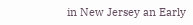in New Jersey an Early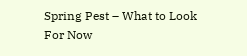Spring Pest – What to Look For Now